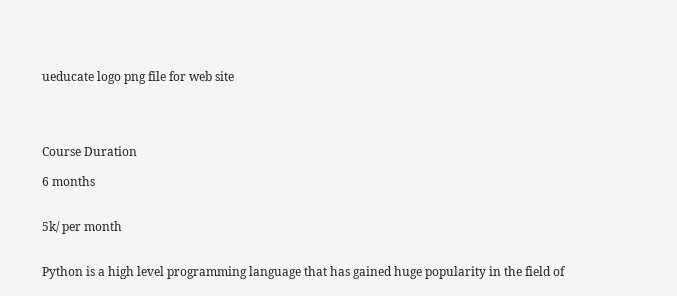ueducate logo png file for web site




Course Duration

6 months


5k/ per month


Python is a high level programming language that has gained huge popularity in the field of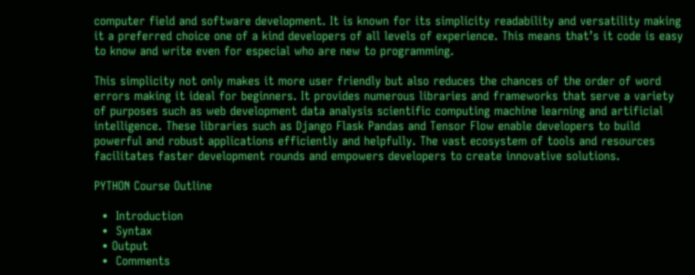computer field and software development. It is known for its simplicity readability and versatility making it a preferred choice one of a kind developers of all levels of experience. This means that’s it code is easy to know and write even for especial who are new to programming.

This simplicity not only makes it more user friendly but also reduces the chances of the order of word errors making it ideal for beginners. It provides numerous libraries and frameworks that serve a variety of purposes such as web development data analysis scientific computing machine learning and artificial intelligence. These libraries such as Django Flask Pandas and Tensor Flow enable developers to build powerful and robust applications efficiently and helpfully. The vast ecosystem of tools and resources facilitates faster development rounds and empowers developers to create innovative solutions.

PYTHON Course Outline

  •  Introduction
  •  Syntax
  • Output
  •  Comments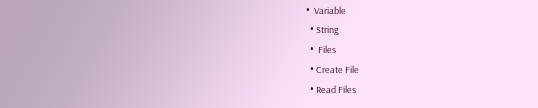•  Variable
  • String
  •  Files
  • Create File
  • Read Files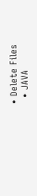• Delete Files
  • JAVA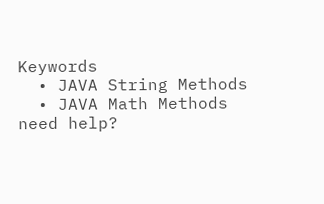Keywords
  • JAVA String Methods
  • JAVA Math Methods
need help?